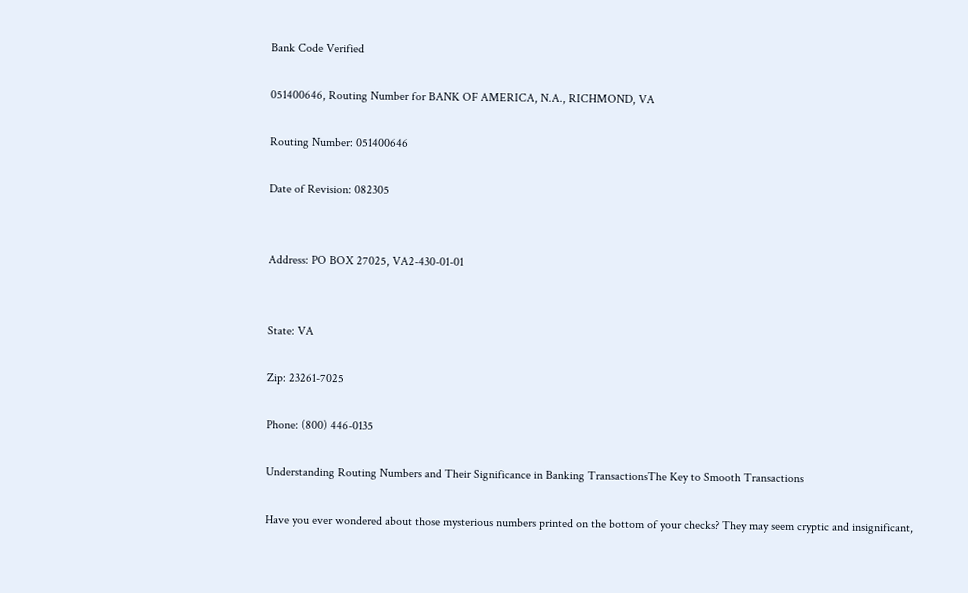Bank Code Verified

051400646, Routing Number for BANK OF AMERICA, N.A., RICHMOND, VA

Routing Number: 051400646

Date of Revision: 082305


Address: PO BOX 27025, VA2-430-01-01


State: VA

Zip: 23261-7025

Phone: (800) 446-0135

Understanding Routing Numbers and Their Significance in Banking TransactionsThe Key to Smooth Transactions

Have you ever wondered about those mysterious numbers printed on the bottom of your checks? They may seem cryptic and insignificant,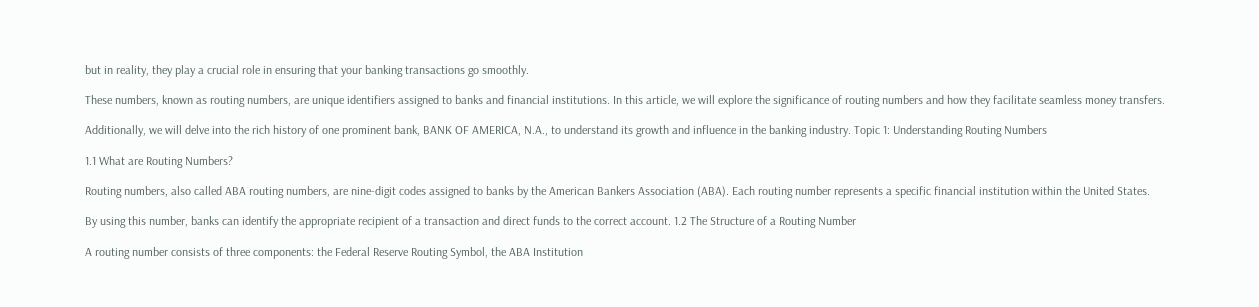but in reality, they play a crucial role in ensuring that your banking transactions go smoothly.

These numbers, known as routing numbers, are unique identifiers assigned to banks and financial institutions. In this article, we will explore the significance of routing numbers and how they facilitate seamless money transfers.

Additionally, we will delve into the rich history of one prominent bank, BANK OF AMERICA, N.A., to understand its growth and influence in the banking industry. Topic 1: Understanding Routing Numbers

1.1 What are Routing Numbers?

Routing numbers, also called ABA routing numbers, are nine-digit codes assigned to banks by the American Bankers Association (ABA). Each routing number represents a specific financial institution within the United States.

By using this number, banks can identify the appropriate recipient of a transaction and direct funds to the correct account. 1.2 The Structure of a Routing Number

A routing number consists of three components: the Federal Reserve Routing Symbol, the ABA Institution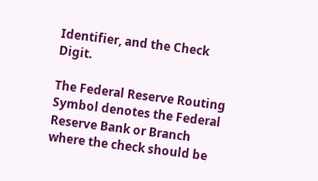Identifier, and the Check Digit.

The Federal Reserve Routing Symbol denotes the Federal Reserve Bank or Branch where the check should be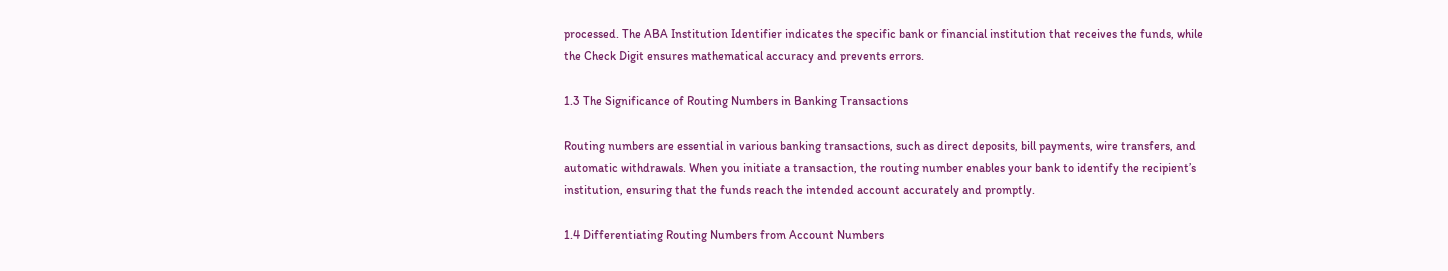processed. The ABA Institution Identifier indicates the specific bank or financial institution that receives the funds, while the Check Digit ensures mathematical accuracy and prevents errors.

1.3 The Significance of Routing Numbers in Banking Transactions

Routing numbers are essential in various banking transactions, such as direct deposits, bill payments, wire transfers, and automatic withdrawals. When you initiate a transaction, the routing number enables your bank to identify the recipient’s institution, ensuring that the funds reach the intended account accurately and promptly.

1.4 Differentiating Routing Numbers from Account Numbers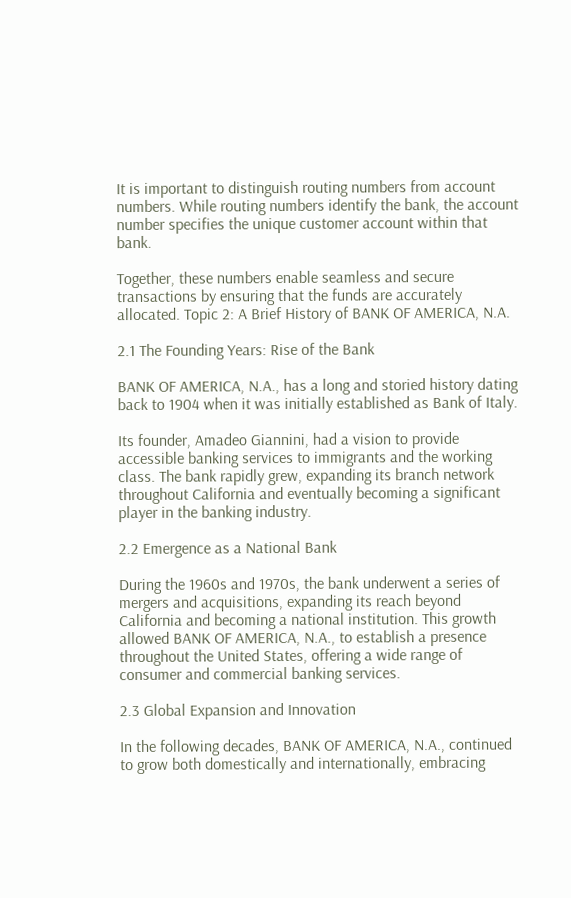It is important to distinguish routing numbers from account numbers. While routing numbers identify the bank, the account number specifies the unique customer account within that bank.

Together, these numbers enable seamless and secure transactions by ensuring that the funds are accurately allocated. Topic 2: A Brief History of BANK OF AMERICA, N.A.

2.1 The Founding Years: Rise of the Bank

BANK OF AMERICA, N.A., has a long and storied history dating back to 1904 when it was initially established as Bank of Italy.

Its founder, Amadeo Giannini, had a vision to provide accessible banking services to immigrants and the working class. The bank rapidly grew, expanding its branch network throughout California and eventually becoming a significant player in the banking industry.

2.2 Emergence as a National Bank

During the 1960s and 1970s, the bank underwent a series of mergers and acquisitions, expanding its reach beyond California and becoming a national institution. This growth allowed BANK OF AMERICA, N.A., to establish a presence throughout the United States, offering a wide range of consumer and commercial banking services.

2.3 Global Expansion and Innovation

In the following decades, BANK OF AMERICA, N.A., continued to grow both domestically and internationally, embracing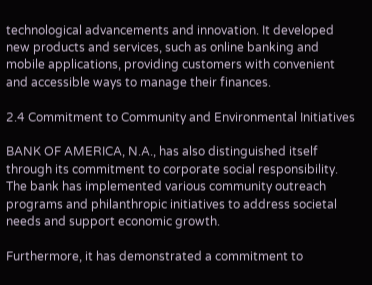technological advancements and innovation. It developed new products and services, such as online banking and mobile applications, providing customers with convenient and accessible ways to manage their finances.

2.4 Commitment to Community and Environmental Initiatives

BANK OF AMERICA, N.A., has also distinguished itself through its commitment to corporate social responsibility. The bank has implemented various community outreach programs and philanthropic initiatives to address societal needs and support economic growth.

Furthermore, it has demonstrated a commitment to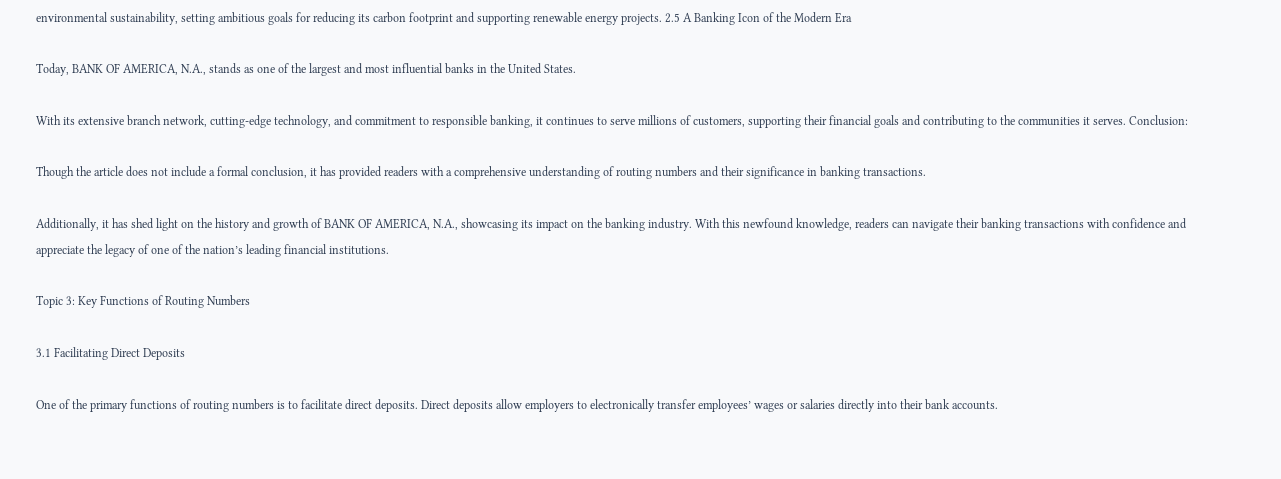environmental sustainability, setting ambitious goals for reducing its carbon footprint and supporting renewable energy projects. 2.5 A Banking Icon of the Modern Era

Today, BANK OF AMERICA, N.A., stands as one of the largest and most influential banks in the United States.

With its extensive branch network, cutting-edge technology, and commitment to responsible banking, it continues to serve millions of customers, supporting their financial goals and contributing to the communities it serves. Conclusion:

Though the article does not include a formal conclusion, it has provided readers with a comprehensive understanding of routing numbers and their significance in banking transactions.

Additionally, it has shed light on the history and growth of BANK OF AMERICA, N.A., showcasing its impact on the banking industry. With this newfound knowledge, readers can navigate their banking transactions with confidence and appreciate the legacy of one of the nation’s leading financial institutions.

Topic 3: Key Functions of Routing Numbers

3.1 Facilitating Direct Deposits

One of the primary functions of routing numbers is to facilitate direct deposits. Direct deposits allow employers to electronically transfer employees’ wages or salaries directly into their bank accounts.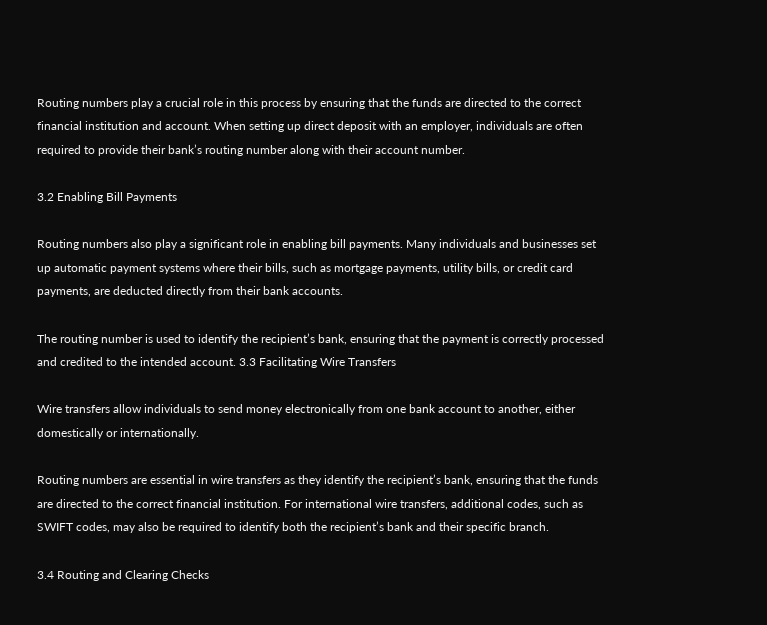Routing numbers play a crucial role in this process by ensuring that the funds are directed to the correct financial institution and account. When setting up direct deposit with an employer, individuals are often required to provide their bank’s routing number along with their account number.

3.2 Enabling Bill Payments

Routing numbers also play a significant role in enabling bill payments. Many individuals and businesses set up automatic payment systems where their bills, such as mortgage payments, utility bills, or credit card payments, are deducted directly from their bank accounts.

The routing number is used to identify the recipient’s bank, ensuring that the payment is correctly processed and credited to the intended account. 3.3 Facilitating Wire Transfers

Wire transfers allow individuals to send money electronically from one bank account to another, either domestically or internationally.

Routing numbers are essential in wire transfers as they identify the recipient’s bank, ensuring that the funds are directed to the correct financial institution. For international wire transfers, additional codes, such as SWIFT codes, may also be required to identify both the recipient’s bank and their specific branch.

3.4 Routing and Clearing Checks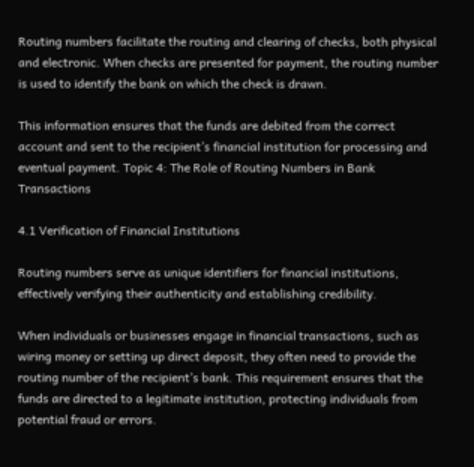Routing numbers facilitate the routing and clearing of checks, both physical and electronic. When checks are presented for payment, the routing number is used to identify the bank on which the check is drawn.

This information ensures that the funds are debited from the correct account and sent to the recipient’s financial institution for processing and eventual payment. Topic 4: The Role of Routing Numbers in Bank Transactions

4.1 Verification of Financial Institutions

Routing numbers serve as unique identifiers for financial institutions, effectively verifying their authenticity and establishing credibility.

When individuals or businesses engage in financial transactions, such as wiring money or setting up direct deposit, they often need to provide the routing number of the recipient’s bank. This requirement ensures that the funds are directed to a legitimate institution, protecting individuals from potential fraud or errors.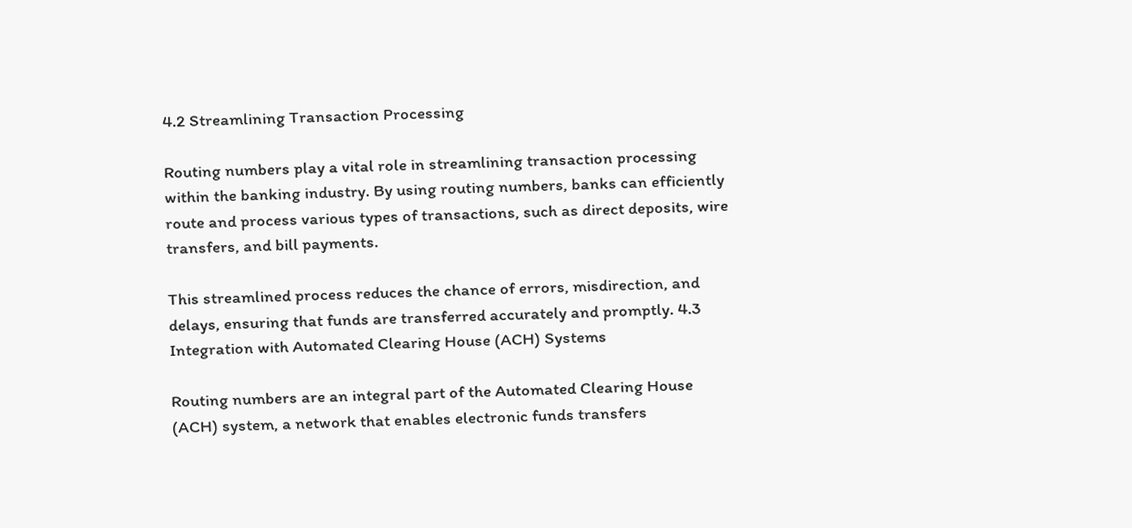4.2 Streamlining Transaction Processing

Routing numbers play a vital role in streamlining transaction processing within the banking industry. By using routing numbers, banks can efficiently route and process various types of transactions, such as direct deposits, wire transfers, and bill payments.

This streamlined process reduces the chance of errors, misdirection, and delays, ensuring that funds are transferred accurately and promptly. 4.3 Integration with Automated Clearing House (ACH) Systems

Routing numbers are an integral part of the Automated Clearing House (ACH) system, a network that enables electronic funds transfers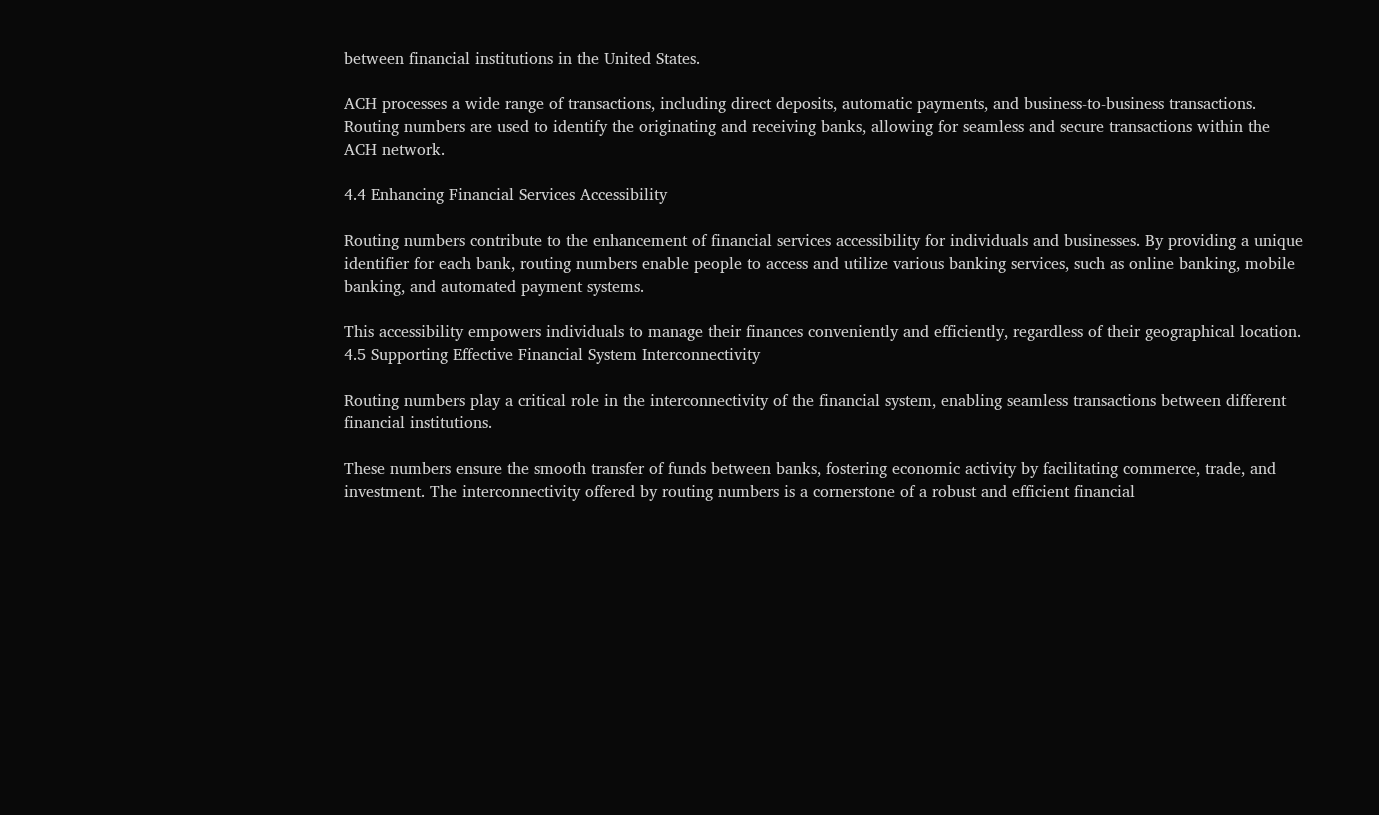between financial institutions in the United States.

ACH processes a wide range of transactions, including direct deposits, automatic payments, and business-to-business transactions. Routing numbers are used to identify the originating and receiving banks, allowing for seamless and secure transactions within the ACH network.

4.4 Enhancing Financial Services Accessibility

Routing numbers contribute to the enhancement of financial services accessibility for individuals and businesses. By providing a unique identifier for each bank, routing numbers enable people to access and utilize various banking services, such as online banking, mobile banking, and automated payment systems.

This accessibility empowers individuals to manage their finances conveniently and efficiently, regardless of their geographical location. 4.5 Supporting Effective Financial System Interconnectivity

Routing numbers play a critical role in the interconnectivity of the financial system, enabling seamless transactions between different financial institutions.

These numbers ensure the smooth transfer of funds between banks, fostering economic activity by facilitating commerce, trade, and investment. The interconnectivity offered by routing numbers is a cornerstone of a robust and efficient financial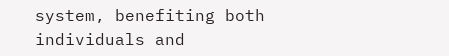system, benefiting both individuals and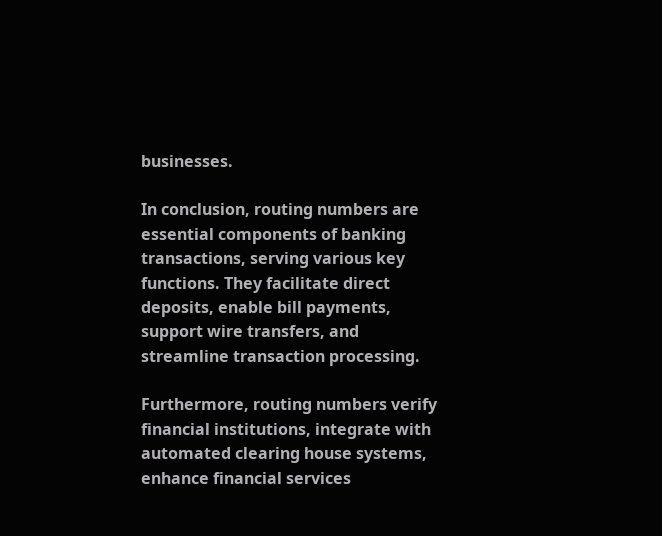businesses.

In conclusion, routing numbers are essential components of banking transactions, serving various key functions. They facilitate direct deposits, enable bill payments, support wire transfers, and streamline transaction processing.

Furthermore, routing numbers verify financial institutions, integrate with automated clearing house systems, enhance financial services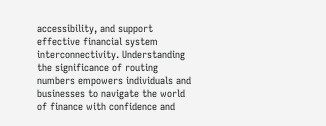accessibility, and support effective financial system interconnectivity. Understanding the significance of routing numbers empowers individuals and businesses to navigate the world of finance with confidence and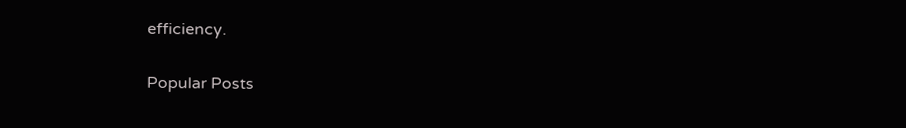efficiency.

Popular Posts